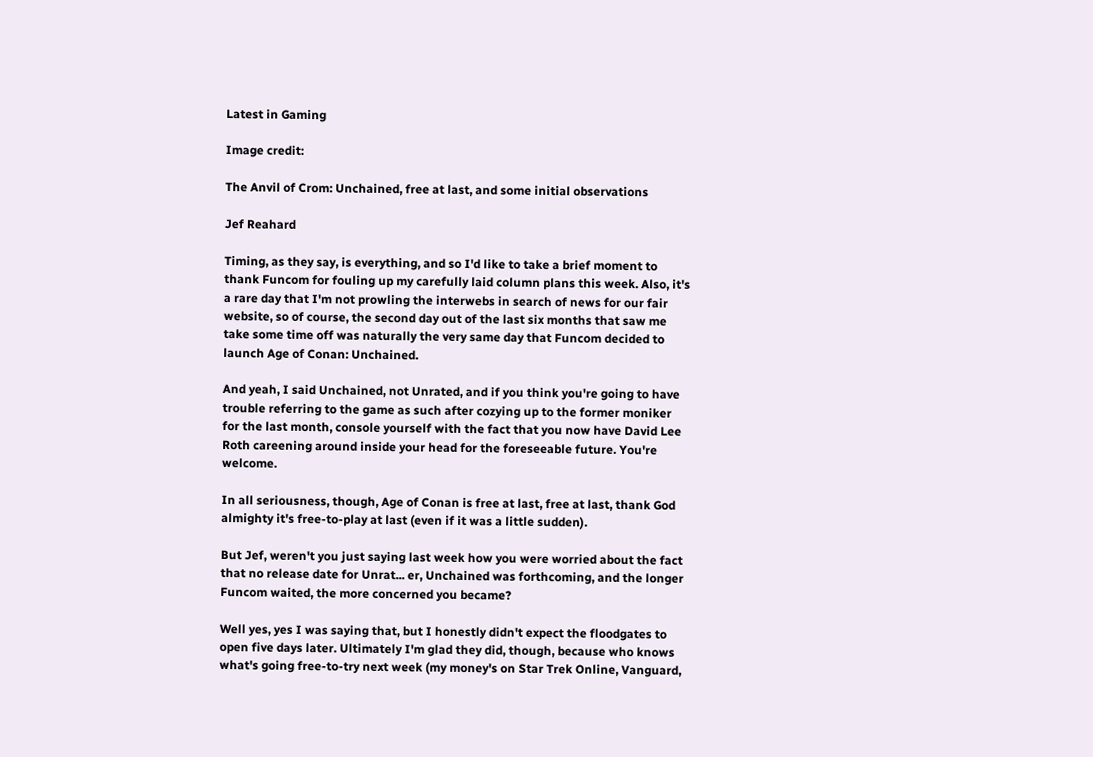Latest in Gaming

Image credit:

The Anvil of Crom: Unchained, free at last, and some initial observations

Jef Reahard

Timing, as they say, is everything, and so I'd like to take a brief moment to thank Funcom for fouling up my carefully laid column plans this week. Also, it's a rare day that I'm not prowling the interwebs in search of news for our fair website, so of course, the second day out of the last six months that saw me take some time off was naturally the very same day that Funcom decided to launch Age of Conan: Unchained.

And yeah, I said Unchained, not Unrated, and if you think you're going to have trouble referring to the game as such after cozying up to the former moniker for the last month, console yourself with the fact that you now have David Lee Roth careening around inside your head for the foreseeable future. You're welcome.

In all seriousness, though, Age of Conan is free at last, free at last, thank God almighty it's free-to-play at last (even if it was a little sudden).

But Jef, weren't you just saying last week how you were worried about the fact that no release date for Unrat... er, Unchained was forthcoming, and the longer Funcom waited, the more concerned you became?

Well yes, yes I was saying that, but I honestly didn't expect the floodgates to open five days later. Ultimately I'm glad they did, though, because who knows what's going free-to-try next week (my money's on Star Trek Online, Vanguard,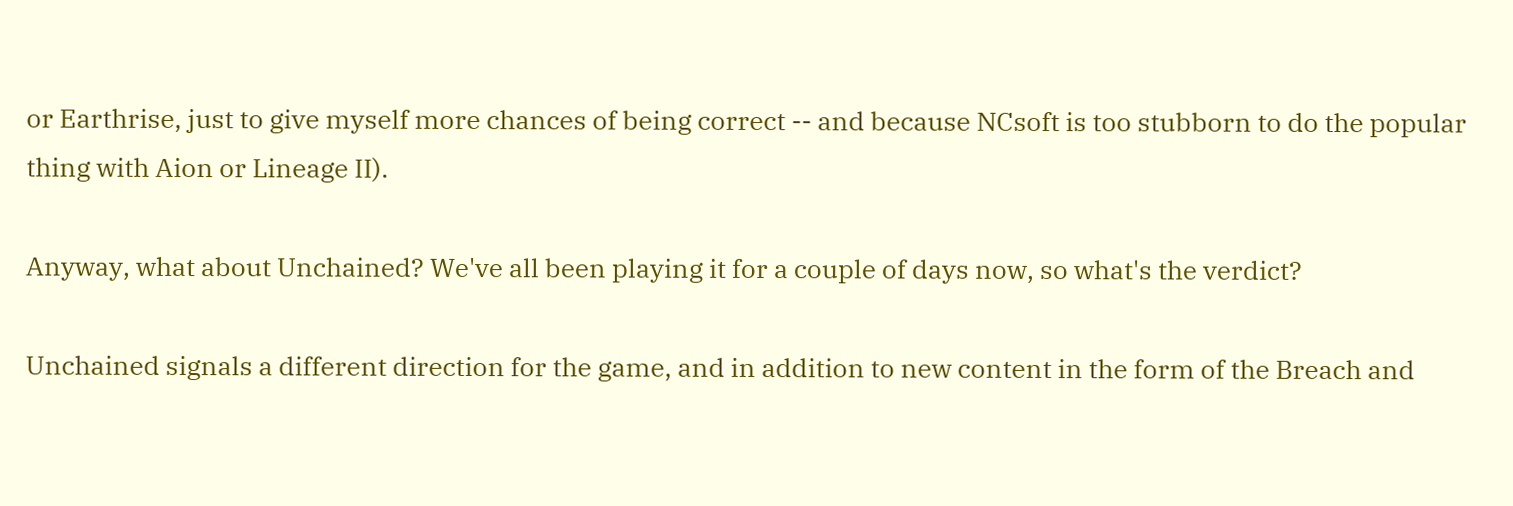or Earthrise, just to give myself more chances of being correct -- and because NCsoft is too stubborn to do the popular thing with Aion or Lineage II).

Anyway, what about Unchained? We've all been playing it for a couple of days now, so what's the verdict?

Unchained signals a different direction for the game, and in addition to new content in the form of the Breach and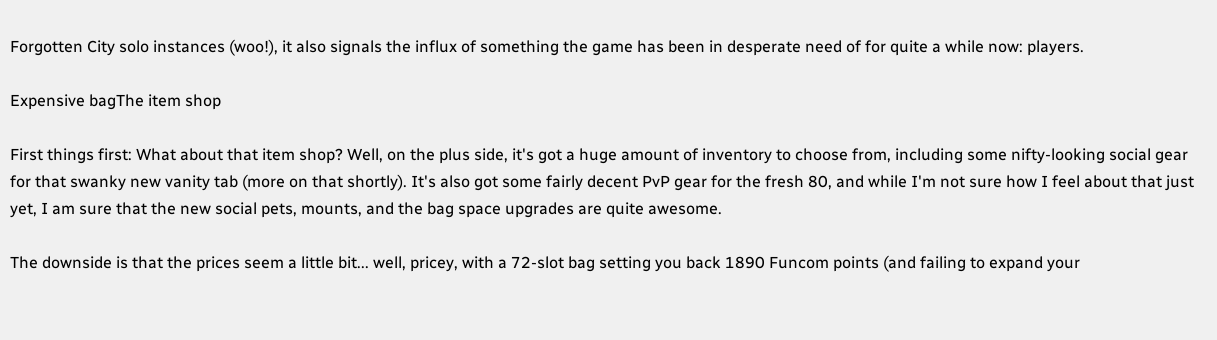Forgotten City solo instances (woo!), it also signals the influx of something the game has been in desperate need of for quite a while now: players.

Expensive bagThe item shop

First things first: What about that item shop? Well, on the plus side, it's got a huge amount of inventory to choose from, including some nifty-looking social gear for that swanky new vanity tab (more on that shortly). It's also got some fairly decent PvP gear for the fresh 80, and while I'm not sure how I feel about that just yet, I am sure that the new social pets, mounts, and the bag space upgrades are quite awesome.

The downside is that the prices seem a little bit... well, pricey, with a 72-slot bag setting you back 1890 Funcom points (and failing to expand your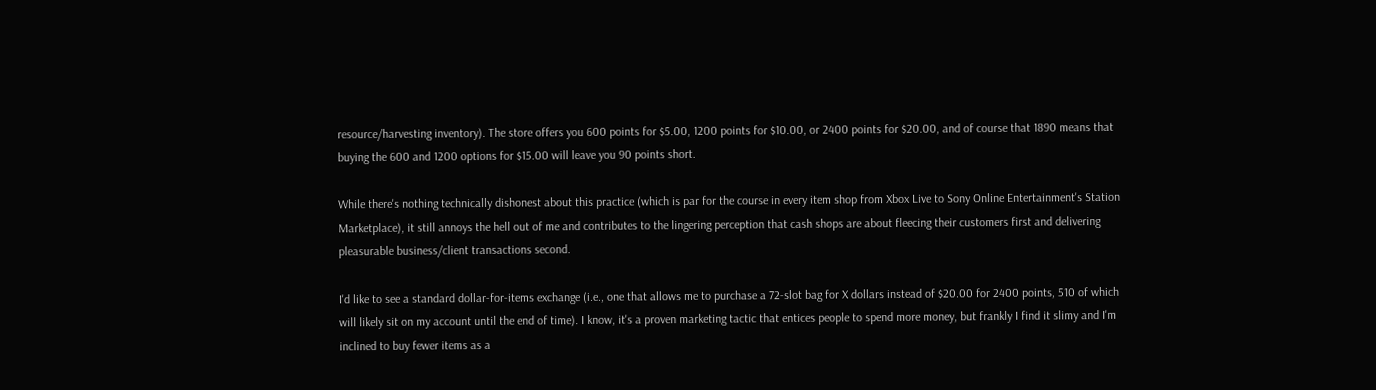resource/harvesting inventory). The store offers you 600 points for $5.00, 1200 points for $10.00, or 2400 points for $20.00, and of course that 1890 means that buying the 600 and 1200 options for $15.00 will leave you 90 points short.

While there's nothing technically dishonest about this practice (which is par for the course in every item shop from Xbox Live to Sony Online Entertainment's Station Marketplace), it still annoys the hell out of me and contributes to the lingering perception that cash shops are about fleecing their customers first and delivering pleasurable business/client transactions second.

I'd like to see a standard dollar-for-items exchange (i.e., one that allows me to purchase a 72-slot bag for X dollars instead of $20.00 for 2400 points, 510 of which will likely sit on my account until the end of time). I know, it's a proven marketing tactic that entices people to spend more money, but frankly I find it slimy and I'm inclined to buy fewer items as a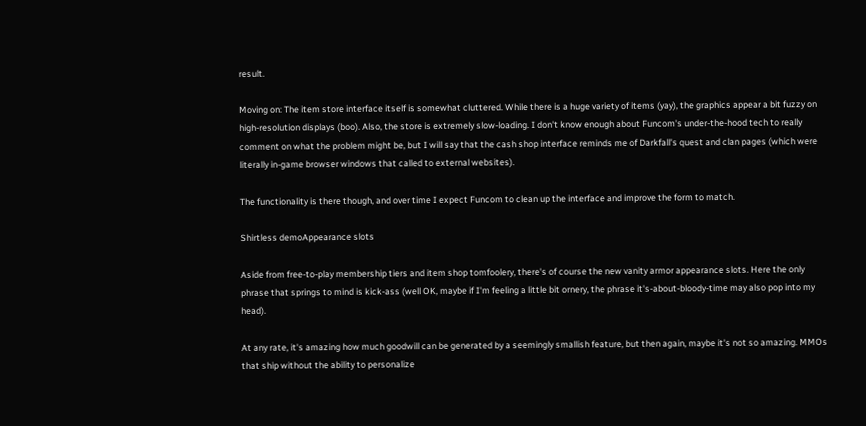result.

Moving on: The item store interface itself is somewhat cluttered. While there is a huge variety of items (yay), the graphics appear a bit fuzzy on high-resolution displays (boo). Also, the store is extremely slow-loading. I don't know enough about Funcom's under-the-hood tech to really comment on what the problem might be, but I will say that the cash shop interface reminds me of Darkfall's quest and clan pages (which were literally in-game browser windows that called to external websites).

The functionality is there though, and over time I expect Funcom to clean up the interface and improve the form to match.

Shirtless demoAppearance slots

Aside from free-to-play membership tiers and item shop tomfoolery, there's of course the new vanity armor appearance slots. Here the only phrase that springs to mind is kick-ass (well OK, maybe if I'm feeling a little bit ornery, the phrase it's-about-bloody-time may also pop into my head).

At any rate, it's amazing how much goodwill can be generated by a seemingly smallish feature, but then again, maybe it's not so amazing. MMOs that ship without the ability to personalize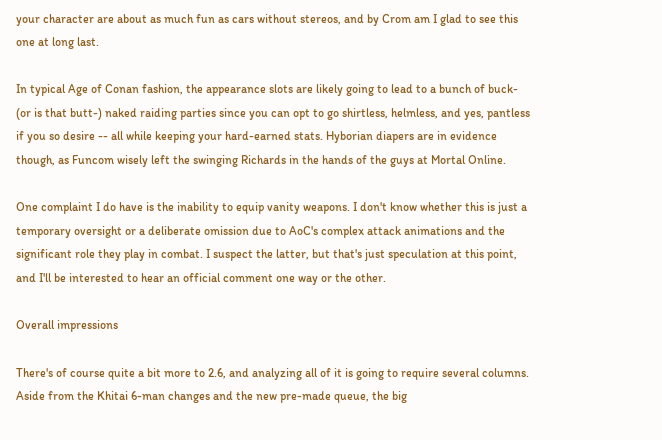your character are about as much fun as cars without stereos, and by Crom am I glad to see this one at long last.

In typical Age of Conan fashion, the appearance slots are likely going to lead to a bunch of buck- (or is that butt-) naked raiding parties since you can opt to go shirtless, helmless, and yes, pantless if you so desire -- all while keeping your hard-earned stats. Hyborian diapers are in evidence though, as Funcom wisely left the swinging Richards in the hands of the guys at Mortal Online.

One complaint I do have is the inability to equip vanity weapons. I don't know whether this is just a temporary oversight or a deliberate omission due to AoC's complex attack animations and the significant role they play in combat. I suspect the latter, but that's just speculation at this point, and I'll be interested to hear an official comment one way or the other.

Overall impressions

There's of course quite a bit more to 2.6, and analyzing all of it is going to require several columns. Aside from the Khitai 6-man changes and the new pre-made queue, the big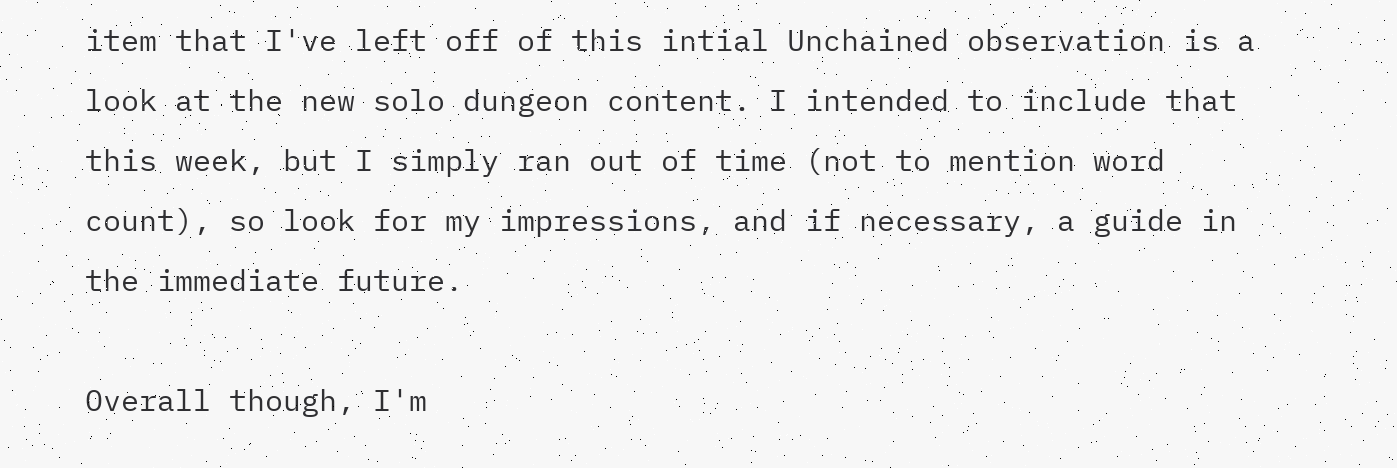item that I've left off of this intial Unchained observation is a look at the new solo dungeon content. I intended to include that this week, but I simply ran out of time (not to mention word count), so look for my impressions, and if necessary, a guide in the immediate future.

Overall though, I'm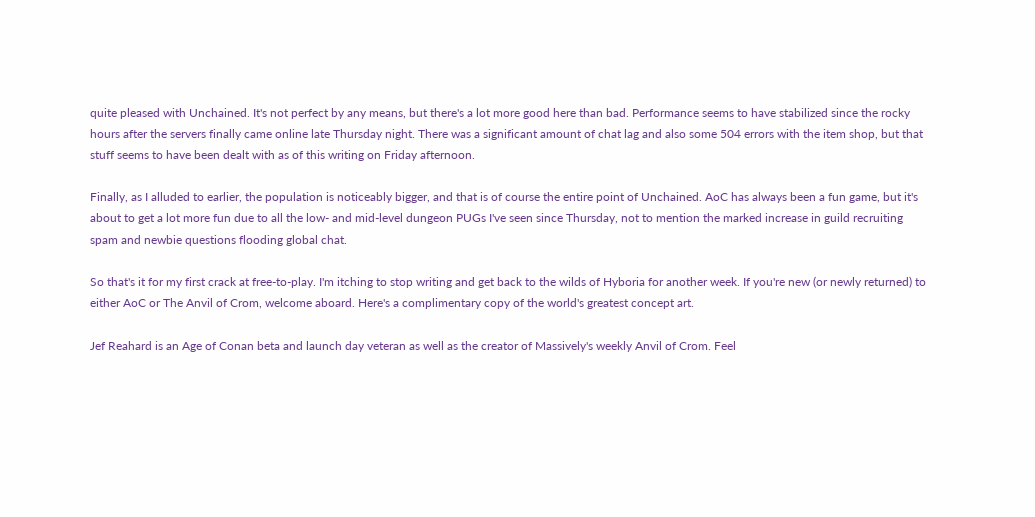quite pleased with Unchained. It's not perfect by any means, but there's a lot more good here than bad. Performance seems to have stabilized since the rocky hours after the servers finally came online late Thursday night. There was a significant amount of chat lag and also some 504 errors with the item shop, but that stuff seems to have been dealt with as of this writing on Friday afternoon.

Finally, as I alluded to earlier, the population is noticeably bigger, and that is of course the entire point of Unchained. AoC has always been a fun game, but it's about to get a lot more fun due to all the low- and mid-level dungeon PUGs I've seen since Thursday, not to mention the marked increase in guild recruiting spam and newbie questions flooding global chat.

So that's it for my first crack at free-to-play. I'm itching to stop writing and get back to the wilds of Hyboria for another week. If you're new (or newly returned) to either AoC or The Anvil of Crom, welcome aboard. Here's a complimentary copy of the world's greatest concept art.

Jef Reahard is an Age of Conan beta and launch day veteran as well as the creator of Massively's weekly Anvil of Crom. Feel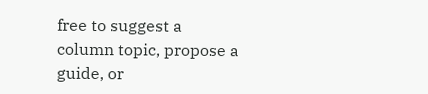free to suggest a column topic, propose a guide, or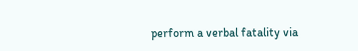perform a verbal fatality via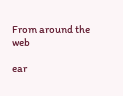From around the web

ear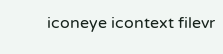iconeye icontext filevr